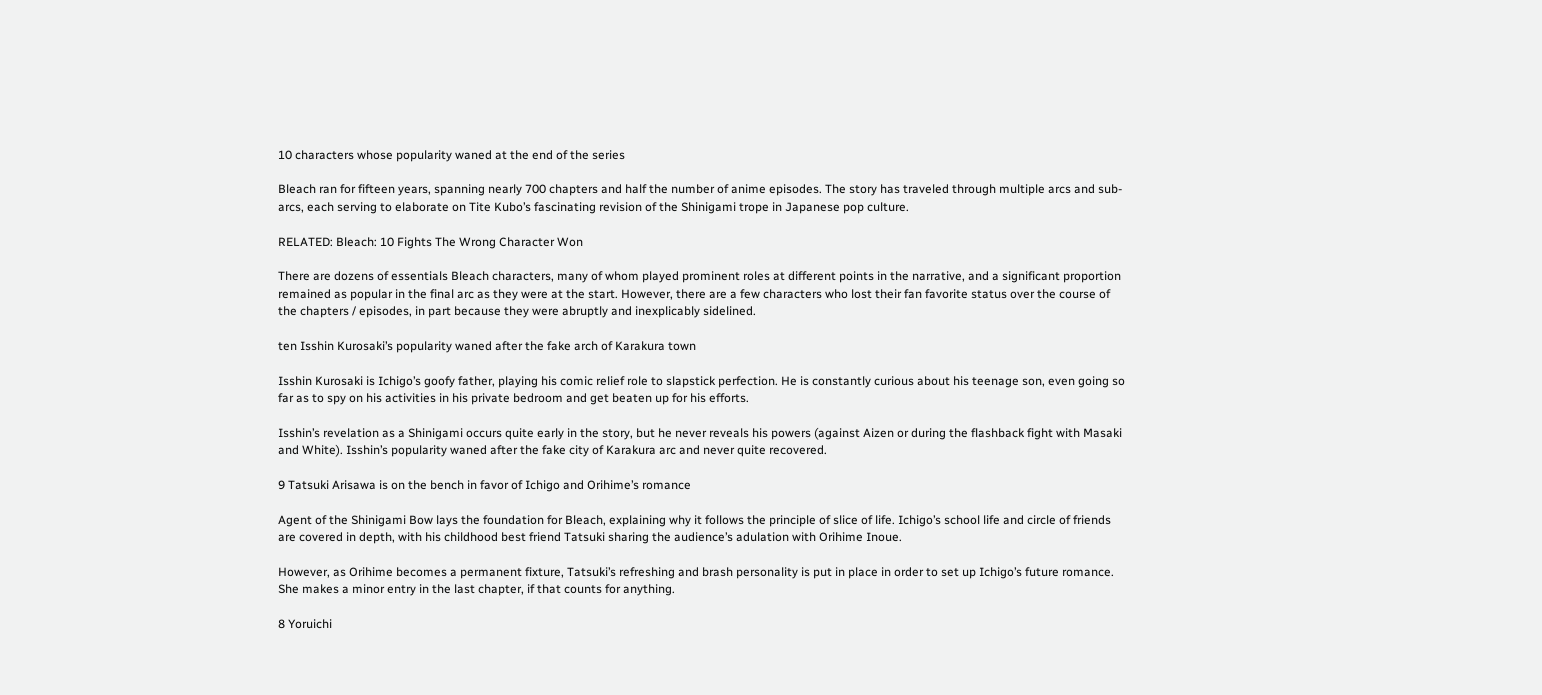10 characters whose popularity waned at the end of the series

Bleach ran for fifteen years, spanning nearly 700 chapters and half the number of anime episodes. The story has traveled through multiple arcs and sub-arcs, each serving to elaborate on Tite Kubo’s fascinating revision of the Shinigami trope in Japanese pop culture.

RELATED: Bleach: 10 Fights The Wrong Character Won

There are dozens of essentials Bleach characters, many of whom played prominent roles at different points in the narrative, and a significant proportion remained as popular in the final arc as they were at the start. However, there are a few characters who lost their fan favorite status over the course of the chapters / episodes, in part because they were abruptly and inexplicably sidelined.

ten Isshin Kurosaki’s popularity waned after the fake arch of Karakura town

Isshin Kurosaki is Ichigo’s goofy father, playing his comic relief role to slapstick perfection. He is constantly curious about his teenage son, even going so far as to spy on his activities in his private bedroom and get beaten up for his efforts.

Isshin’s revelation as a Shinigami occurs quite early in the story, but he never reveals his powers (against Aizen or during the flashback fight with Masaki and White). Isshin’s popularity waned after the fake city of Karakura arc and never quite recovered.

9 Tatsuki Arisawa is on the bench in favor of Ichigo and Orihime’s romance

Agent of the Shinigami Bow lays the foundation for Bleach, explaining why it follows the principle of slice of life. Ichigo’s school life and circle of friends are covered in depth, with his childhood best friend Tatsuki sharing the audience’s adulation with Orihime Inoue.

However, as Orihime becomes a permanent fixture, Tatsuki’s refreshing and brash personality is put in place in order to set up Ichigo’s future romance. She makes a minor entry in the last chapter, if that counts for anything.

8 Yoruichi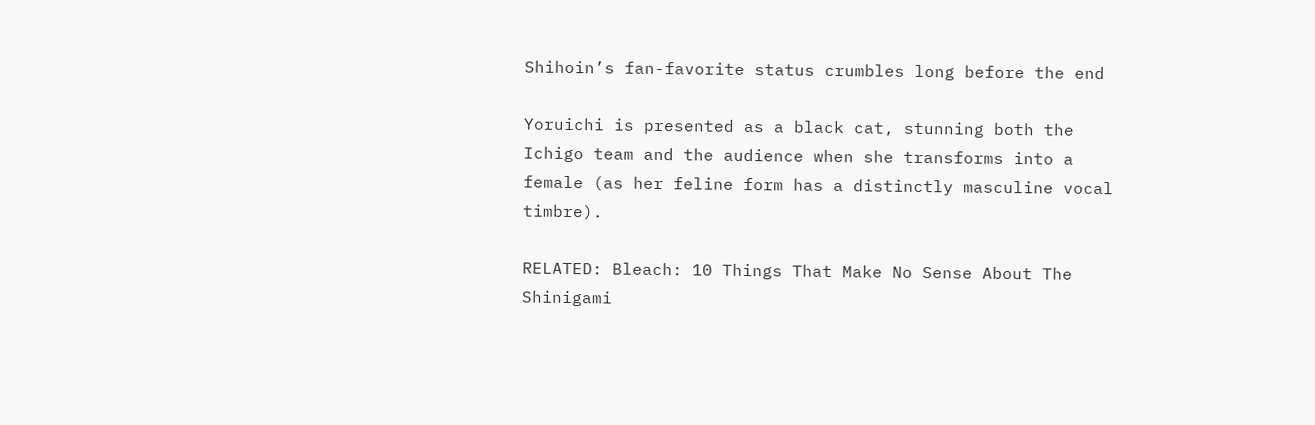Shihoin’s fan-favorite status crumbles long before the end

Yoruichi is presented as a black cat, stunning both the Ichigo team and the audience when she transforms into a female (as her feline form has a distinctly masculine vocal timbre).

RELATED: Bleach: 10 Things That Make No Sense About The Shinigami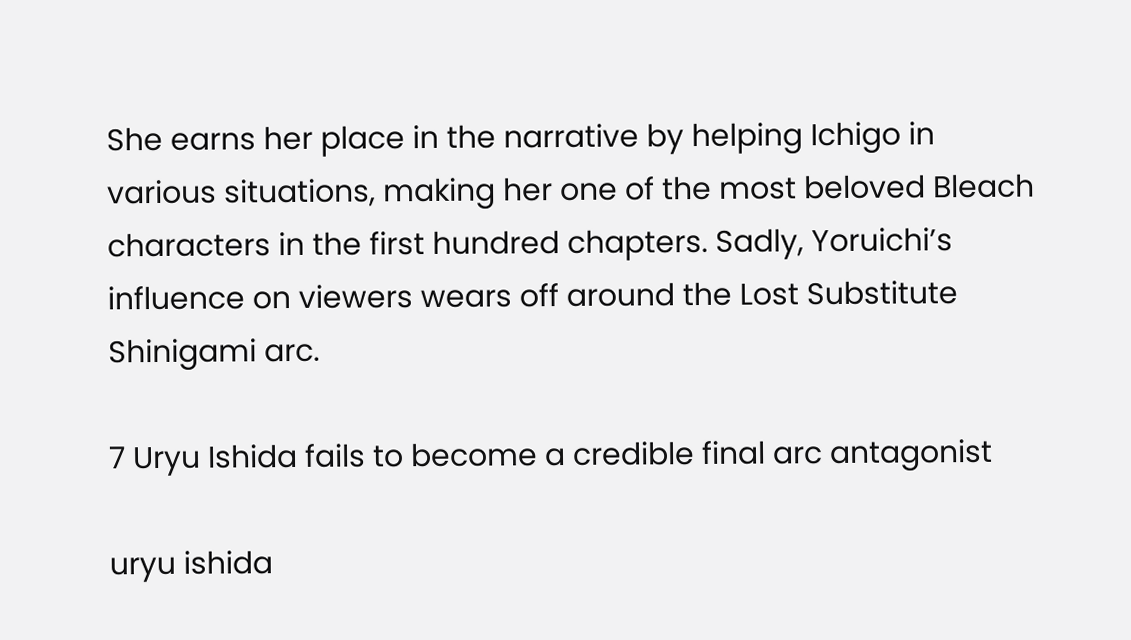She earns her place in the narrative by helping Ichigo in various situations, making her one of the most beloved Bleach characters in the first hundred chapters. Sadly, Yoruichi’s influence on viewers wears off around the Lost Substitute Shinigami arc.

7 Uryu Ishida fails to become a credible final arc antagonist

uryu ishida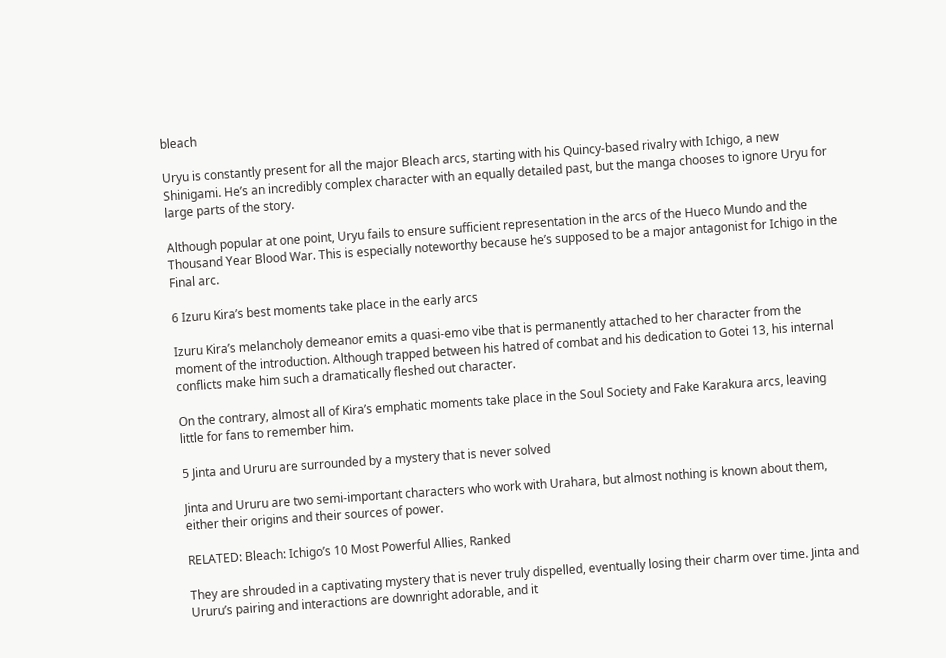bleach

Uryu is constantly present for all the major Bleach arcs, starting with his Quincy-based rivalry with Ichigo, a new Shinigami. He’s an incredibly complex character with an equally detailed past, but the manga chooses to ignore Uryu for large parts of the story.

Although popular at one point, Uryu fails to ensure sufficient representation in the arcs of the Hueco Mundo and the Thousand Year Blood War. This is especially noteworthy because he’s supposed to be a major antagonist for Ichigo in the Final arc.

6 Izuru Kira’s best moments take place in the early arcs

Izuru Kira’s melancholy demeanor emits a quasi-emo vibe that is permanently attached to her character from the moment of the introduction. Although trapped between his hatred of combat and his dedication to Gotei 13, his internal conflicts make him such a dramatically fleshed out character.

On the contrary, almost all of Kira’s emphatic moments take place in the Soul Society and Fake Karakura arcs, leaving little for fans to remember him.

5 Jinta and Ururu are surrounded by a mystery that is never solved

Jinta and Ururu are two semi-important characters who work with Urahara, but almost nothing is known about them, either their origins and their sources of power.

RELATED: Bleach: Ichigo’s 10 Most Powerful Allies, Ranked

They are shrouded in a captivating mystery that is never truly dispelled, eventually losing their charm over time. Jinta and Ururu’s pairing and interactions are downright adorable, and it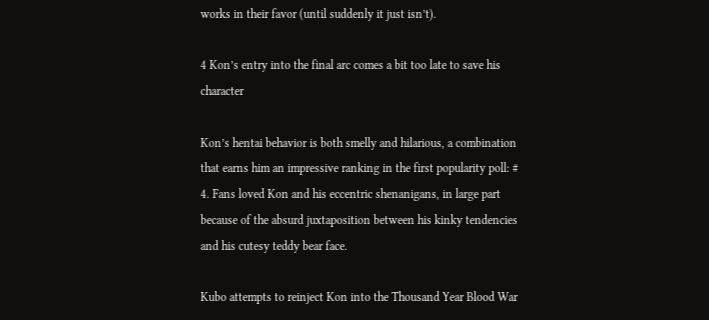works in their favor (until suddenly it just isn’t).

4 Kon’s entry into the final arc comes a bit too late to save his character

Kon’s hentai behavior is both smelly and hilarious, a combination that earns him an impressive ranking in the first popularity poll: # 4. Fans loved Kon and his eccentric shenanigans, in large part because of the absurd juxtaposition between his kinky tendencies and his cutesy teddy bear face.

Kubo attempts to reinject Kon into the Thousand Year Blood War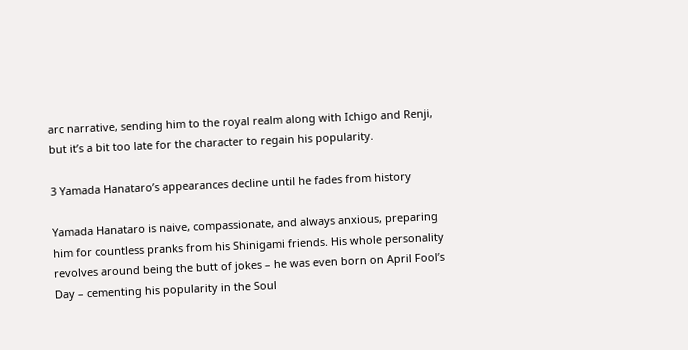arc narrative, sending him to the royal realm along with Ichigo and Renji, but it’s a bit too late for the character to regain his popularity.

3 Yamada Hanataro’s appearances decline until he fades from history

Yamada Hanataro is naive, compassionate, and always anxious, preparing him for countless pranks from his Shinigami friends. His whole personality revolves around being the butt of jokes – he was even born on April Fool’s Day – cementing his popularity in the Soul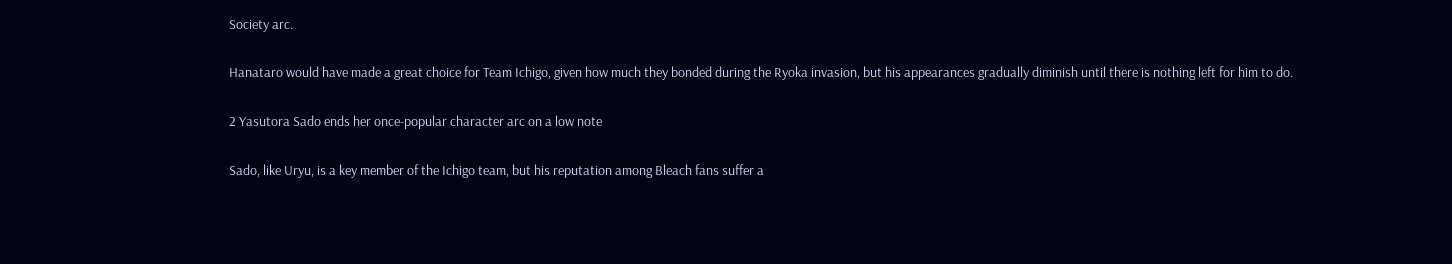Society arc.

Hanataro would have made a great choice for Team Ichigo, given how much they bonded during the Ryoka invasion, but his appearances gradually diminish until there is nothing left for him to do.

2 Yasutora Sado ends her once-popular character arc on a low note

Sado, like Uryu, is a key member of the Ichigo team, but his reputation among Bleach fans suffer a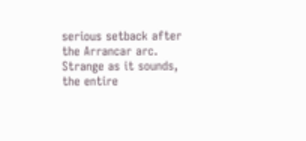serious setback after the Arrancar arc. Strange as it sounds, the entire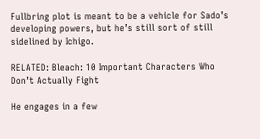Fullbring plot is meant to be a vehicle for Sado’s developing powers, but he’s still sort of still sidelined by Ichigo.

RELATED: Bleach: 10 Important Characters Who Don’t Actually Fight

He engages in a few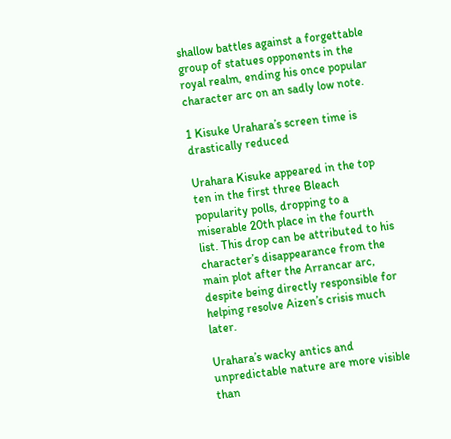shallow battles against a forgettable group of statues opponents in the royal realm, ending his once popular character arc on an sadly low note.

1 Kisuke Urahara’s screen time is drastically reduced

Urahara Kisuke appeared in the top ten in the first three Bleach popularity polls, dropping to a miserable 20th place in the fourth list. This drop can be attributed to his character’s disappearance from the main plot after the Arrancar arc, despite being directly responsible for helping resolve Aizen’s crisis much later.

Urahara’s wacky antics and unpredictable nature are more visible than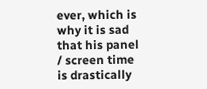ever, which is why it is sad that his panel / screen time is drastically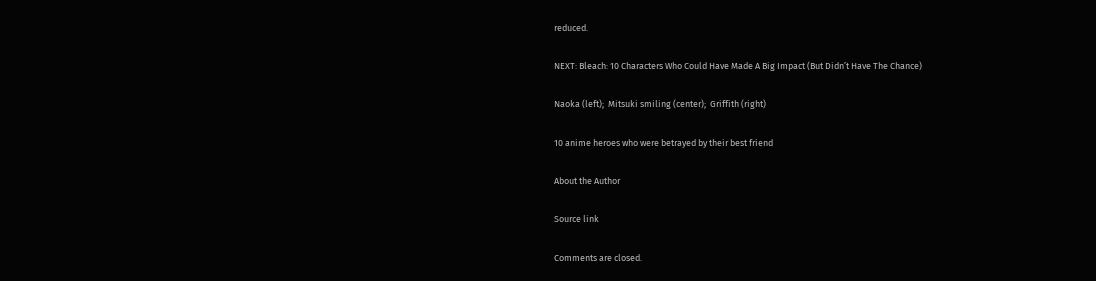reduced.

NEXT: Bleach: 10 Characters Who Could Have Made A Big Impact (But Didn’t Have The Chance)

Naoka (left);  Mitsuki smiling (center);  Griffith (right)

10 anime heroes who were betrayed by their best friend

About the Author

Source link

Comments are closed.